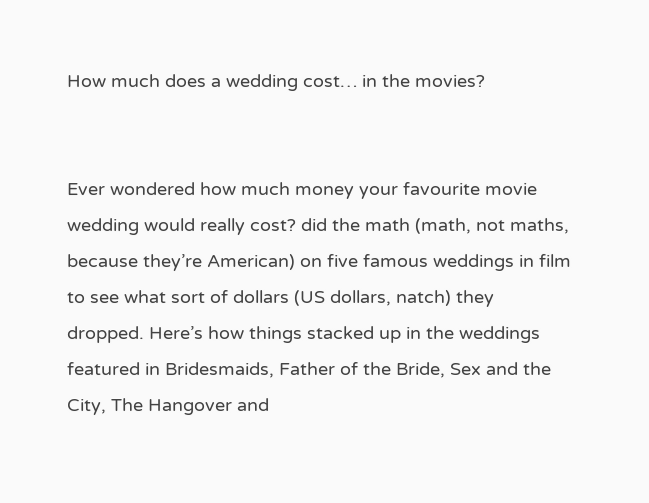How much does a wedding cost… in the movies?


Ever wondered how much money your favourite movie wedding would really cost? did the math (math, not maths, because they’re American) on five famous weddings in film to see what sort of dollars (US dollars, natch) they dropped. Here’s how things stacked up in the weddings featured in Bridesmaids, Father of the Bride, Sex and the City, The Hangover and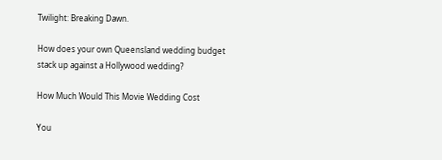Twilight: Breaking Dawn.

How does your own Queensland wedding budget stack up against a Hollywood wedding?

How Much Would This Movie Wedding Cost

You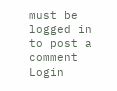must be logged in to post a comment Login